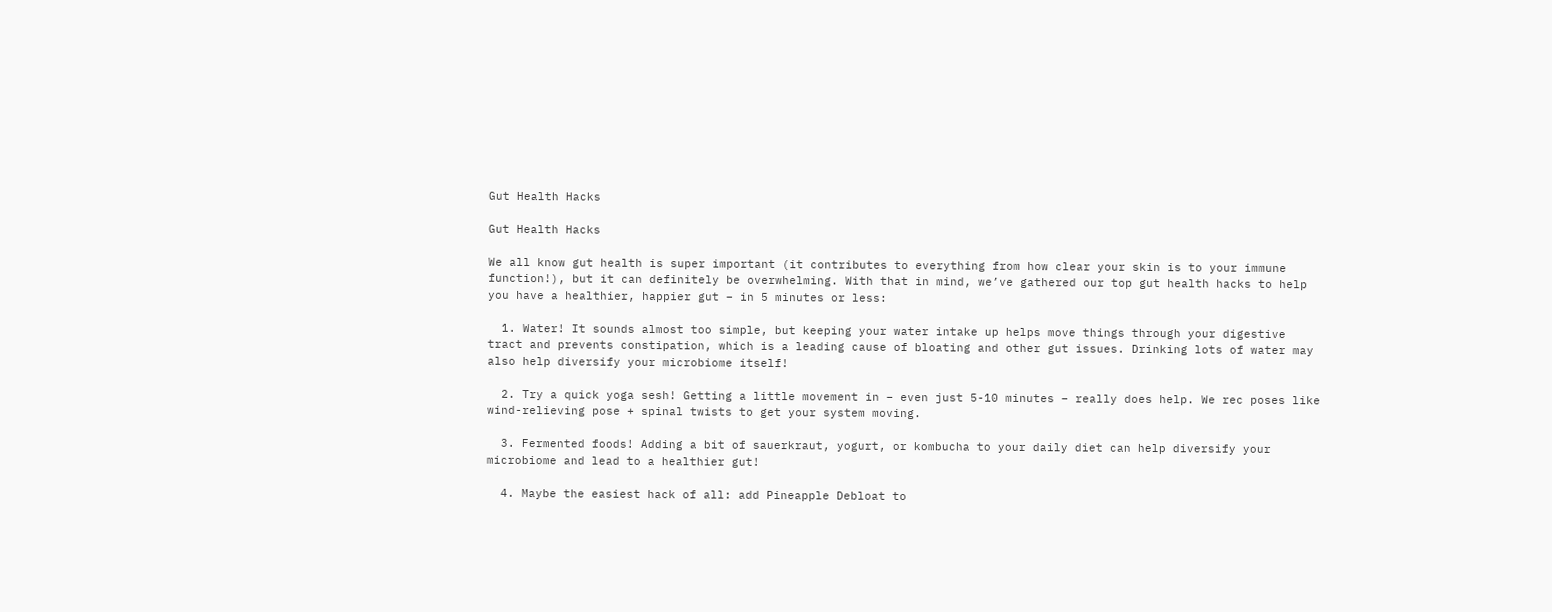Gut Health Hacks

Gut Health Hacks

We all know gut health is super important (it contributes to everything from how clear your skin is to your immune function!), but it can definitely be overwhelming. With that in mind, we’ve gathered our top gut health hacks to help you have a healthier, happier gut – in 5 minutes or less:

  1. Water! It sounds almost too simple, but keeping your water intake up helps move things through your digestive tract and prevents constipation, which is a leading cause of bloating and other gut issues. Drinking lots of water may also help diversify your microbiome itself!

  2. Try a quick yoga sesh! Getting a little movement in – even just 5-10 minutes – really does help. We rec poses like wind-relieving pose + spinal twists to get your system moving.

  3. Fermented foods! Adding a bit of sauerkraut, yogurt, or kombucha to your daily diet can help diversify your microbiome and lead to a healthier gut!

  4. Maybe the easiest hack of all: add Pineapple Debloat to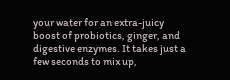your water for an extra-juicy boost of probiotics, ginger, and digestive enzymes. It takes just a few seconds to mix up,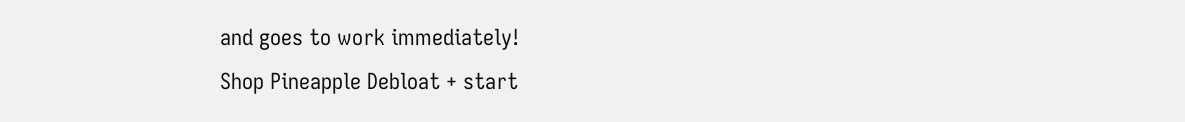and goes to work immediately!
Shop Pineapple Debloat + start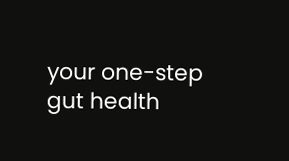your one-step gut health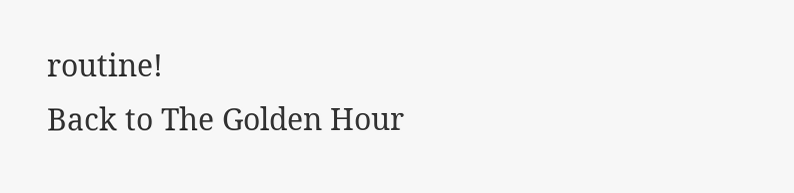routine!
Back to The Golden Hour